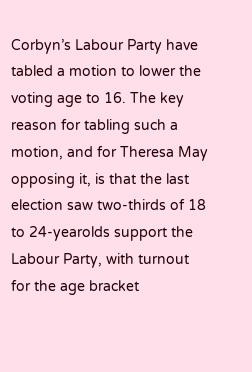Corbyn’s Labour Party have tabled a motion to lower the voting age to 16. The key reason for tabling such a motion, and for Theresa May opposing it, is that the last election saw two-thirds of 18 to 24-yearolds support the Labour Party, with turnout for the age bracket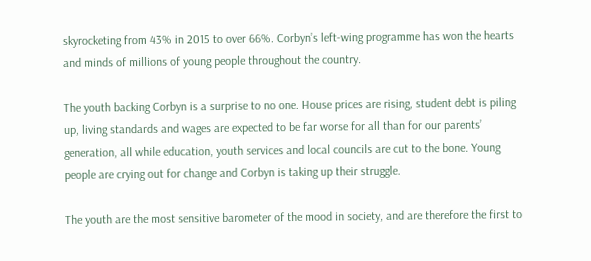skyrocketing from 43% in 2015 to over 66%. Corbyn’s left-wing programme has won the hearts and minds of millions of young people throughout the country.

The youth backing Corbyn is a surprise to no one. House prices are rising, student debt is piling up, living standards and wages are expected to be far worse for all than for our parents’ generation, all while education, youth services and local councils are cut to the bone. Young people are crying out for change and Corbyn is taking up their struggle.

The youth are the most sensitive barometer of the mood in society, and are therefore the first to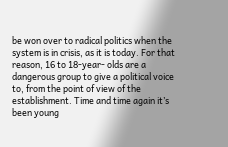be won over to radical politics when the system is in crisis, as it is today. For that reason, 16 to 18-year- olds are a dangerous group to give a political voice to, from the point of view of the establishment. Time and time again it’s been young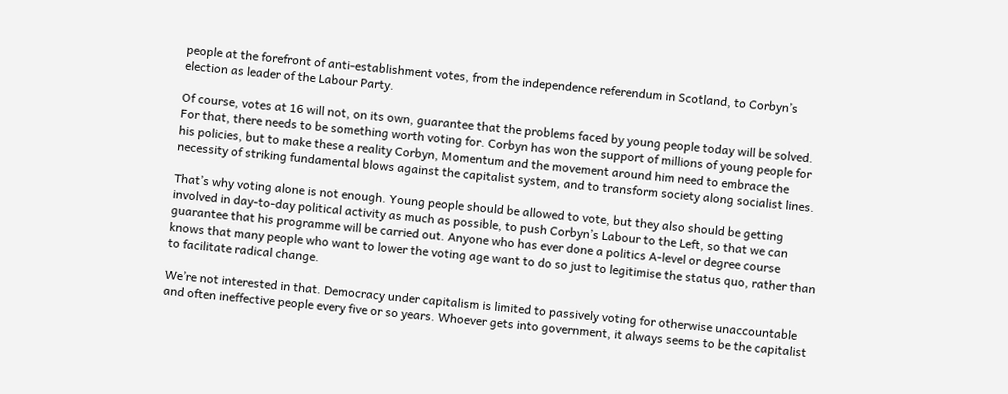people at the forefront of anti-establishment votes, from the independence referendum in Scotland, to Corbyn’s election as leader of the Labour Party.

Of course, votes at 16 will not, on its own, guarantee that the problems faced by young people today will be solved. For that, there needs to be something worth voting for. Corbyn has won the support of millions of young people for his policies, but to make these a reality Corbyn, Momentum and the movement around him need to embrace the necessity of striking fundamental blows against the capitalist system, and to transform society along socialist lines.

That’s why voting alone is not enough. Young people should be allowed to vote, but they also should be getting involved in day-to-day political activity as much as possible, to push Corbyn’s Labour to the Left, so that we can guarantee that his programme will be carried out. Anyone who has ever done a politics A-level or degree course knows that many people who want to lower the voting age want to do so just to legitimise the status quo, rather than to facilitate radical change.

We’re not interested in that. Democracy under capitalism is limited to passively voting for otherwise unaccountable and often ineffective people every five or so years. Whoever gets into government, it always seems to be the capitalist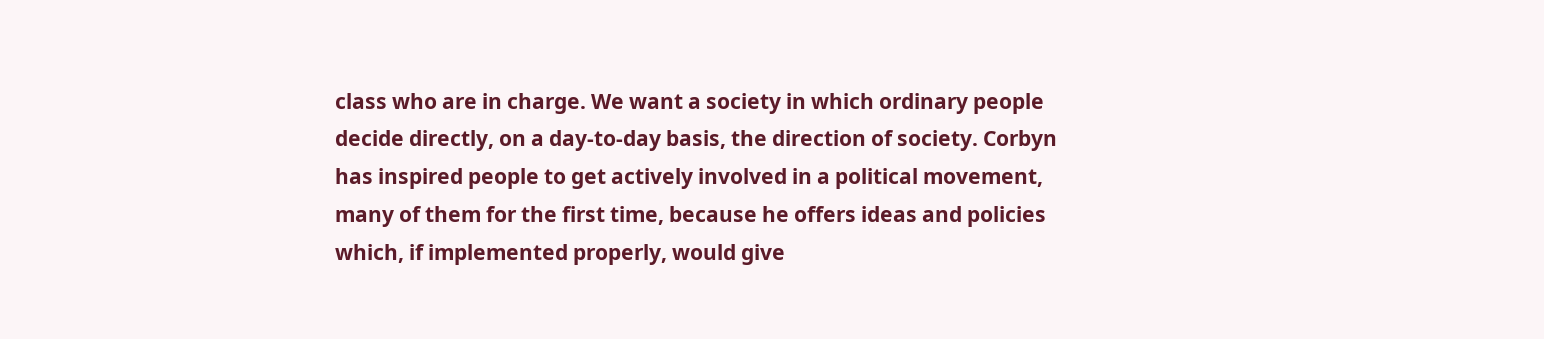class who are in charge. We want a society in which ordinary people decide directly, on a day-to-day basis, the direction of society. Corbyn has inspired people to get actively involved in a political movement, many of them for the first time, because he offers ideas and policies which, if implemented properly, would give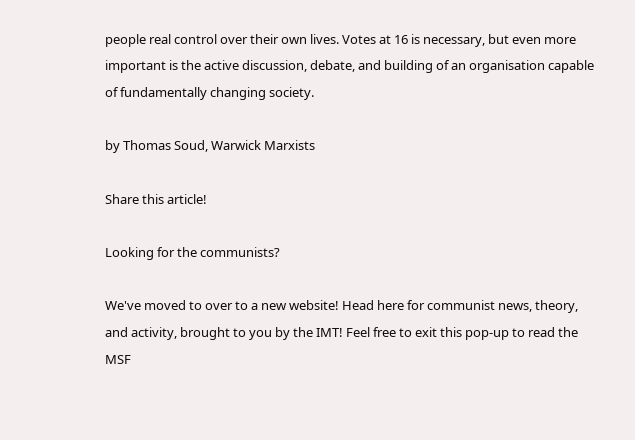people real control over their own lives. Votes at 16 is necessary, but even more important is the active discussion, debate, and building of an organisation capable of fundamentally changing society.

by Thomas Soud, Warwick Marxists

Share this article!

Looking for the communists?

We've moved to over to a new website! Head here for communist news, theory, and activity, brought to you by the IMT! Feel free to exit this pop-up to read the MSF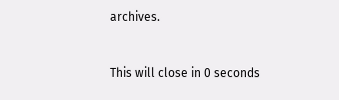archives.



This will close in 0 seconds